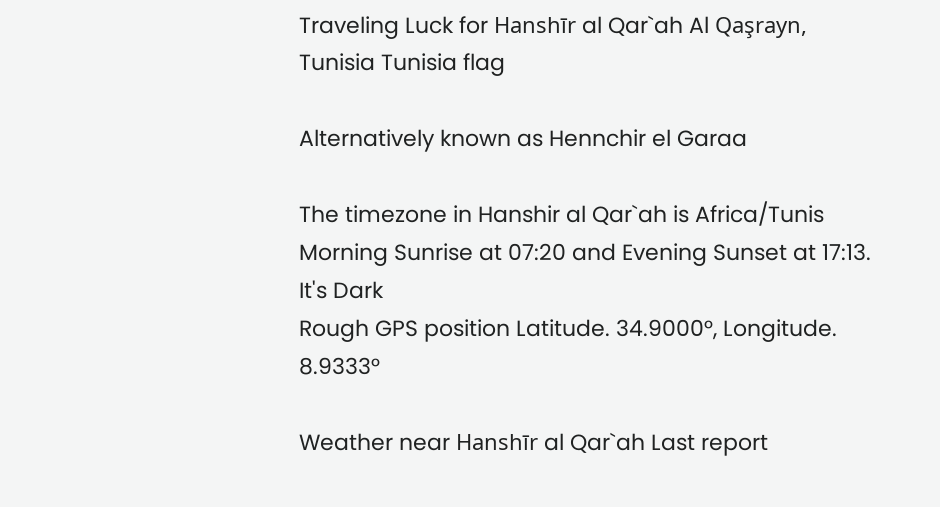Traveling Luck for Hanshīr al Qar`ah Al Qaşrayn, Tunisia Tunisia flag

Alternatively known as Hennchir el Garaa

The timezone in Hanshir al Qar`ah is Africa/Tunis
Morning Sunrise at 07:20 and Evening Sunset at 17:13. It's Dark
Rough GPS position Latitude. 34.9000°, Longitude. 8.9333°

Weather near Hanshīr al Qar`ah Last report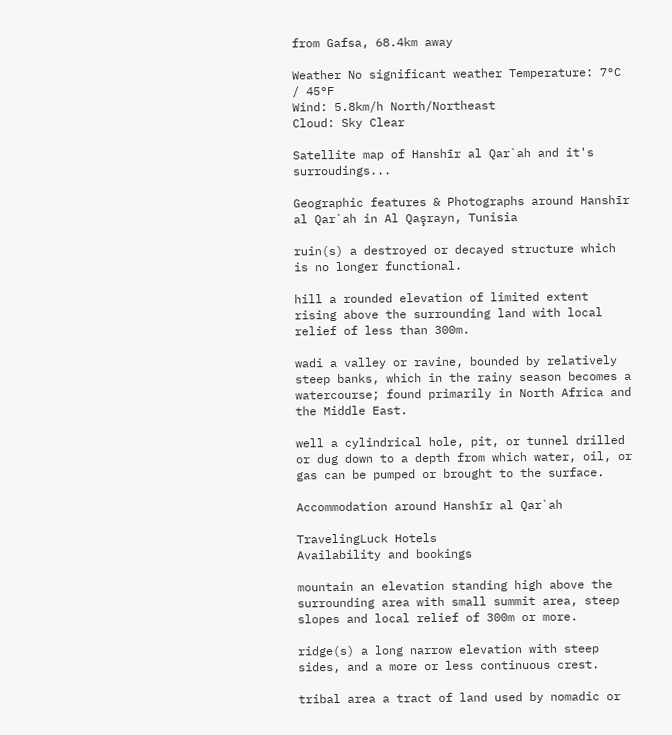from Gafsa, 68.4km away

Weather No significant weather Temperature: 7°C / 45°F
Wind: 5.8km/h North/Northeast
Cloud: Sky Clear

Satellite map of Hanshīr al Qar`ah and it's surroudings...

Geographic features & Photographs around Hanshīr al Qar`ah in Al Qaşrayn, Tunisia

ruin(s) a destroyed or decayed structure which is no longer functional.

hill a rounded elevation of limited extent rising above the surrounding land with local relief of less than 300m.

wadi a valley or ravine, bounded by relatively steep banks, which in the rainy season becomes a watercourse; found primarily in North Africa and the Middle East.

well a cylindrical hole, pit, or tunnel drilled or dug down to a depth from which water, oil, or gas can be pumped or brought to the surface.

Accommodation around Hanshīr al Qar`ah

TravelingLuck Hotels
Availability and bookings

mountain an elevation standing high above the surrounding area with small summit area, steep slopes and local relief of 300m or more.

ridge(s) a long narrow elevation with steep sides, and a more or less continuous crest.

tribal area a tract of land used by nomadic or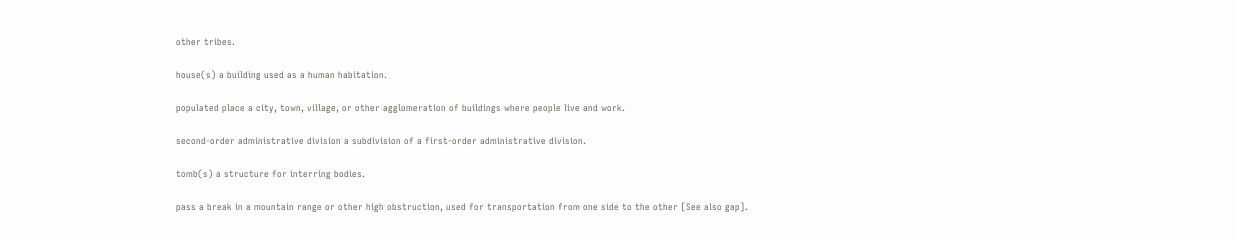other tribes.

house(s) a building used as a human habitation.

populated place a city, town, village, or other agglomeration of buildings where people live and work.

second-order administrative division a subdivision of a first-order administrative division.

tomb(s) a structure for interring bodies.

pass a break in a mountain range or other high obstruction, used for transportation from one side to the other [See also gap].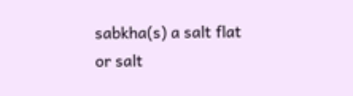sabkha(s) a salt flat or salt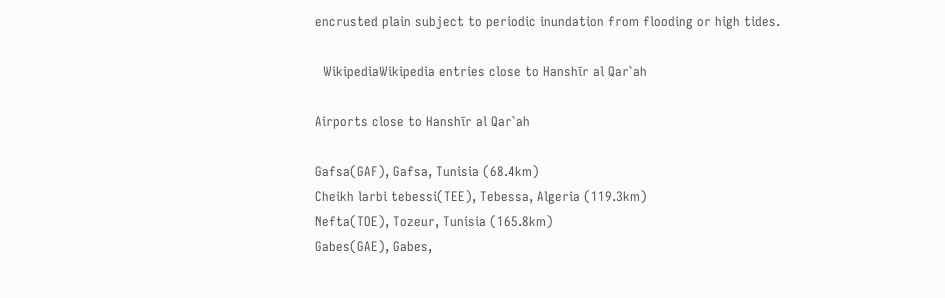encrusted plain subject to periodic inundation from flooding or high tides.

  WikipediaWikipedia entries close to Hanshīr al Qar`ah

Airports close to Hanshīr al Qar`ah

Gafsa(GAF), Gafsa, Tunisia (68.4km)
Cheikh larbi tebessi(TEE), Tebessa, Algeria (119.3km)
Nefta(TOE), Tozeur, Tunisia (165.8km)
Gabes(GAE), Gabes,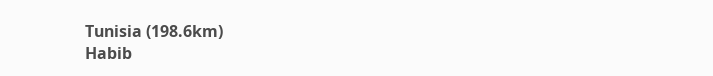Tunisia (198.6km)
Habib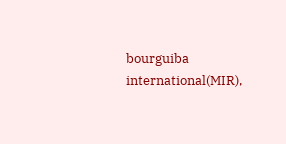bourguiba international(MIR),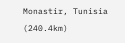Monastir, Tunisia (240.4km)